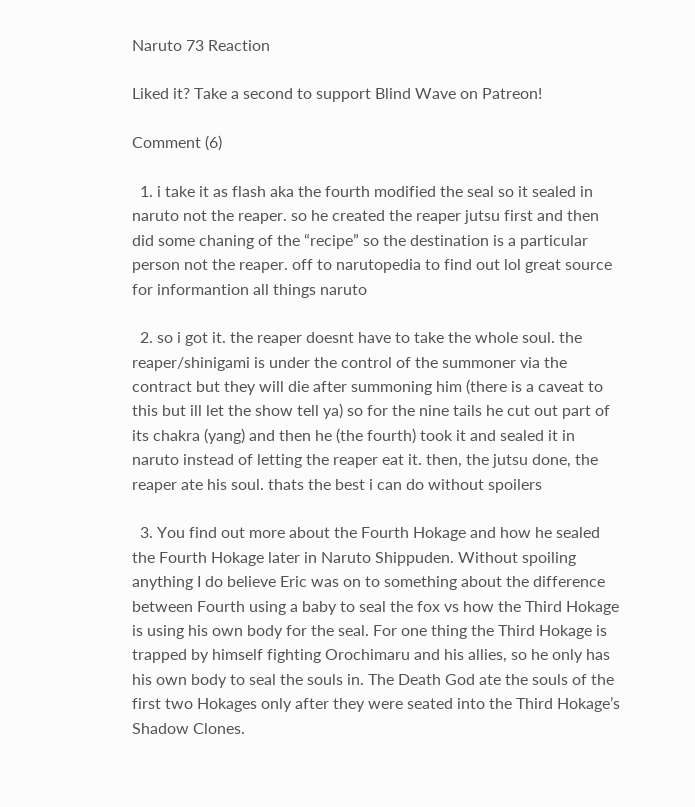Naruto 73 Reaction

Liked it? Take a second to support Blind Wave on Patreon!

Comment (6)

  1. i take it as flash aka the fourth modified the seal so it sealed in naruto not the reaper. so he created the reaper jutsu first and then did some chaning of the “recipe” so the destination is a particular person not the reaper. off to narutopedia to find out lol great source for informantion all things naruto

  2. so i got it. the reaper doesnt have to take the whole soul. the reaper/shinigami is under the control of the summoner via the contract but they will die after summoning him (there is a caveat to this but ill let the show tell ya) so for the nine tails he cut out part of its chakra (yang) and then he (the fourth) took it and sealed it in naruto instead of letting the reaper eat it. then, the jutsu done, the reaper ate his soul. thats the best i can do without spoilers

  3. You find out more about the Fourth Hokage and how he sealed the Fourth Hokage later in Naruto Shippuden. Without spoiling anything I do believe Eric was on to something about the difference between Fourth using a baby to seal the fox vs how the Third Hokage is using his own body for the seal. For one thing the Third Hokage is trapped by himself fighting Orochimaru and his allies, so he only has his own body to seal the souls in. The Death God ate the souls of the first two Hokages only after they were seated into the Third Hokage’s Shadow Clones.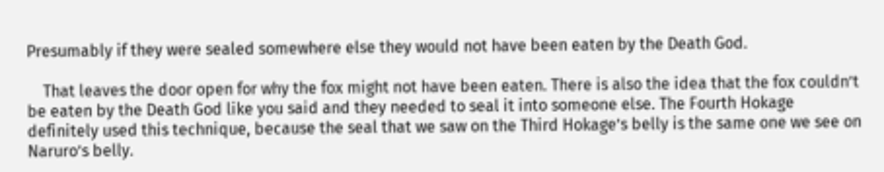Presumably if they were sealed somewhere else they would not have been eaten by the Death God.

    That leaves the door open for why the fox might not have been eaten. There is also the idea that the fox couldn’t be eaten by the Death God like you said and they needed to seal it into someone else. The Fourth Hokage definitely used this technique, because the seal that we saw on the Third Hokage’s belly is the same one we see on Naruro’s belly.